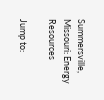Summersville, Missouri: Energy Resources

Jump to: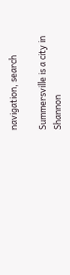navigation, search

Summersville is a city in Shannon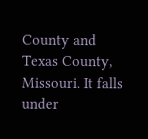County and Texas County, Missouri. It falls under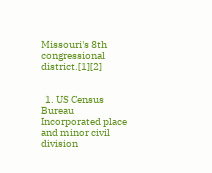Missouri's 8th congressional district.[1][2]


  1. US Census Bureau Incorporated place and minor civil division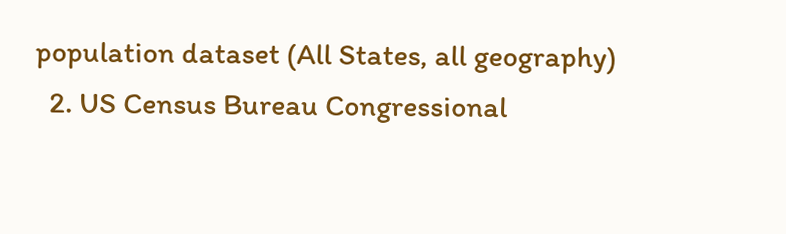population dataset (All States, all geography)
  2. US Census Bureau Congressional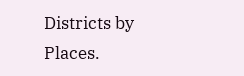Districts by Places.